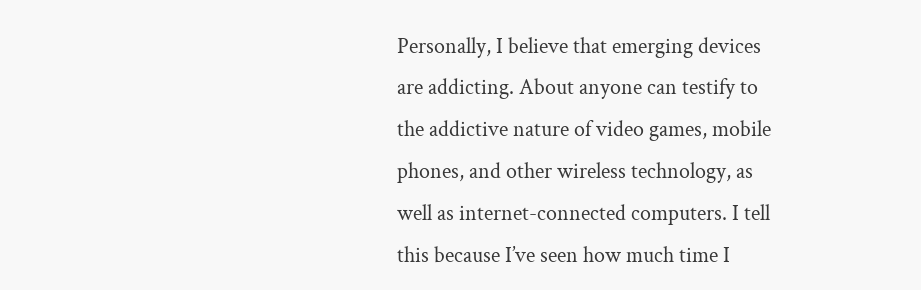Personally, I believe that emerging devices are addicting. About anyone can testify to the addictive nature of video games, mobile phones, and other wireless technology, as well as internet-connected computers. I tell this because I’ve seen how much time I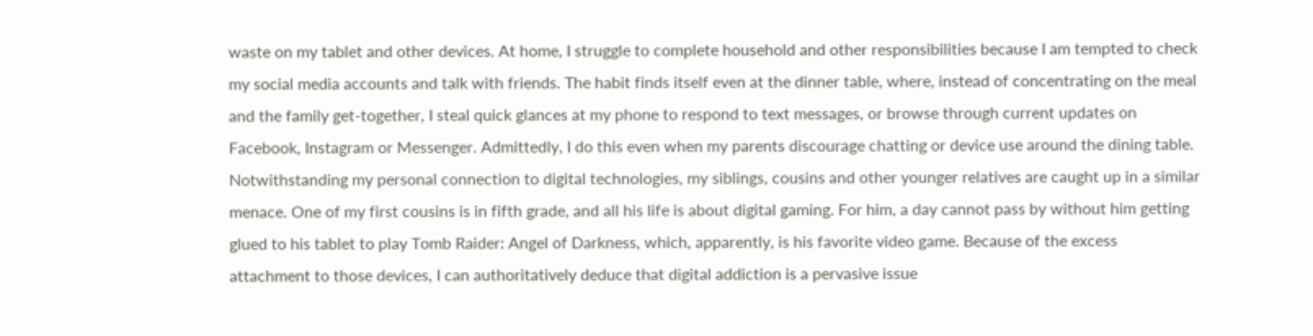waste on my tablet and other devices. At home, I struggle to complete household and other responsibilities because I am tempted to check my social media accounts and talk with friends. The habit finds itself even at the dinner table, where, instead of concentrating on the meal and the family get-together, I steal quick glances at my phone to respond to text messages, or browse through current updates on Facebook, Instagram or Messenger. Admittedly, I do this even when my parents discourage chatting or device use around the dining table. Notwithstanding my personal connection to digital technologies, my siblings, cousins and other younger relatives are caught up in a similar menace. One of my first cousins is in fifth grade, and all his life is about digital gaming. For him, a day cannot pass by without him getting glued to his tablet to play Tomb Raider: Angel of Darkness, which, apparently, is his favorite video game. Because of the excess attachment to those devices, I can authoritatively deduce that digital addiction is a pervasive issue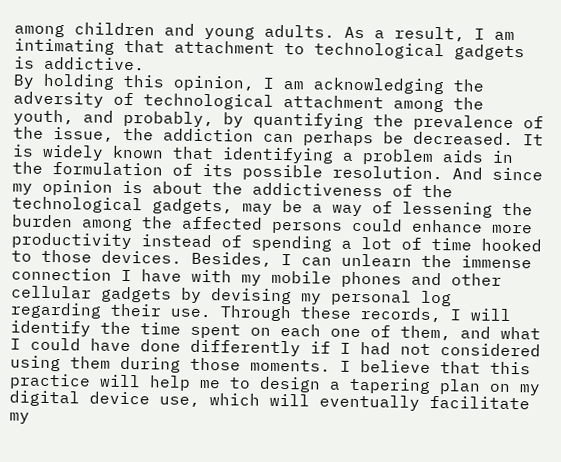among children and young adults. As a result, I am intimating that attachment to technological gadgets is addictive.
By holding this opinion, I am acknowledging the adversity of technological attachment among the youth, and probably, by quantifying the prevalence of the issue, the addiction can perhaps be decreased. It is widely known that identifying a problem aids in the formulation of its possible resolution. And since my opinion is about the addictiveness of the technological gadgets, may be a way of lessening the burden among the affected persons could enhance more productivity instead of spending a lot of time hooked to those devices. Besides, I can unlearn the immense connection I have with my mobile phones and other cellular gadgets by devising my personal log regarding their use. Through these records, I will identify the time spent on each one of them, and what I could have done differently if I had not considered using them during those moments. I believe that this practice will help me to design a tapering plan on my digital device use, which will eventually facilitate my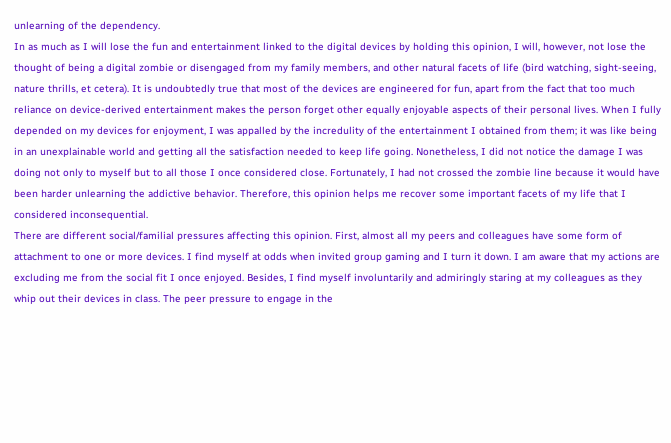unlearning of the dependency.
In as much as I will lose the fun and entertainment linked to the digital devices by holding this opinion, I will, however, not lose the thought of being a digital zombie or disengaged from my family members, and other natural facets of life (bird watching, sight-seeing, nature thrills, et cetera). It is undoubtedly true that most of the devices are engineered for fun, apart from the fact that too much reliance on device-derived entertainment makes the person forget other equally enjoyable aspects of their personal lives. When I fully depended on my devices for enjoyment, I was appalled by the incredulity of the entertainment I obtained from them; it was like being in an unexplainable world and getting all the satisfaction needed to keep life going. Nonetheless, I did not notice the damage I was doing not only to myself but to all those I once considered close. Fortunately, I had not crossed the zombie line because it would have been harder unlearning the addictive behavior. Therefore, this opinion helps me recover some important facets of my life that I considered inconsequential.
There are different social/familial pressures affecting this opinion. First, almost all my peers and colleagues have some form of attachment to one or more devices. I find myself at odds when invited group gaming and I turn it down. I am aware that my actions are excluding me from the social fit I once enjoyed. Besides, I find myself involuntarily and admiringly staring at my colleagues as they whip out their devices in class. The peer pressure to engage in the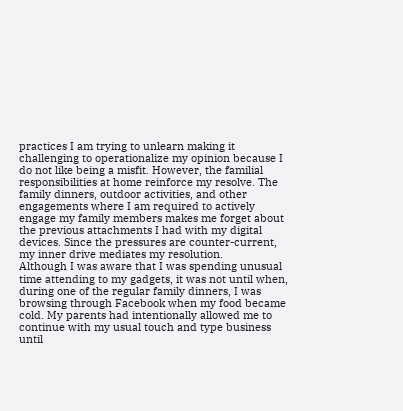practices I am trying to unlearn making it challenging to operationalize my opinion because I do not like being a misfit. However, the familial responsibilities at home reinforce my resolve. The family dinners, outdoor activities, and other engagements where I am required to actively engage my family members makes me forget about the previous attachments I had with my digital devices. Since the pressures are counter-current, my inner drive mediates my resolution.
Although I was aware that I was spending unusual time attending to my gadgets, it was not until when, during one of the regular family dinners, I was browsing through Facebook when my food became cold. My parents had intentionally allowed me to continue with my usual touch and type business until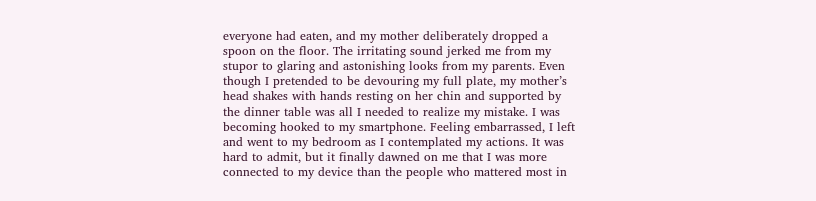everyone had eaten, and my mother deliberately dropped a spoon on the floor. The irritating sound jerked me from my stupor to glaring and astonishing looks from my parents. Even though I pretended to be devouring my full plate, my mother’s head shakes with hands resting on her chin and supported by the dinner table was all I needed to realize my mistake. I was becoming hooked to my smartphone. Feeling embarrassed, I left and went to my bedroom as I contemplated my actions. It was hard to admit, but it finally dawned on me that I was more connected to my device than the people who mattered most in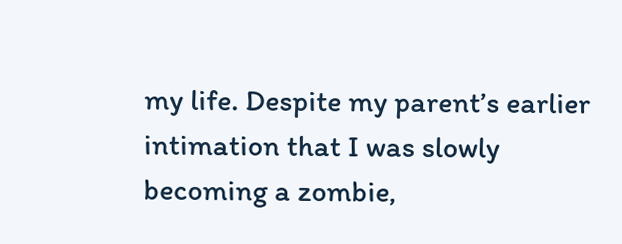my life. Despite my parent’s earlier intimation that I was slowly becoming a zombie,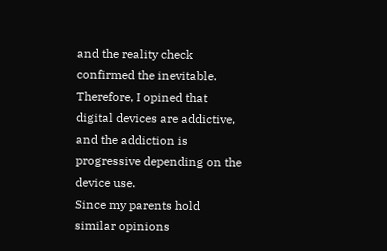and the reality check confirmed the inevitable. Therefore, I opined that digital devices are addictive, and the addiction is progressive depending on the device use.
Since my parents hold similar opinions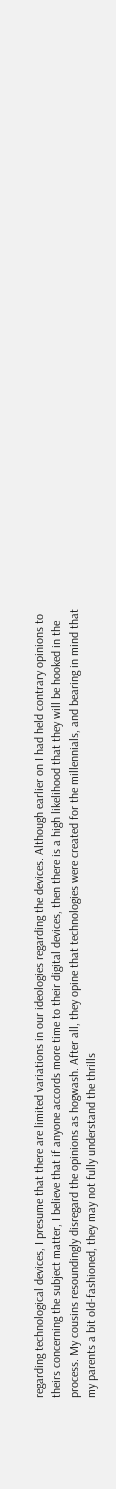regarding technological devices, I presume that there are limited variations in our ideologies regarding the devices. Although earlier on I had held contrary opinions to theirs concerning the subject matter, I believe that if anyone accords more time to their digital devices, then there is a high likelihood that they will be hooked in the process. My cousins resoundingly disregard the opinions as hogwash. After all, they opine that technologies were created for the millennials, and bearing in mind that my parents a bit old-fashioned, they may not fully understand the thrills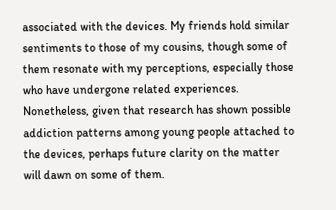associated with the devices. My friends hold similar sentiments to those of my cousins, though some of them resonate with my perceptions, especially those who have undergone related experiences. Nonetheless, given that research has shown possible addiction patterns among young people attached to the devices, perhaps future clarity on the matter will dawn on some of them.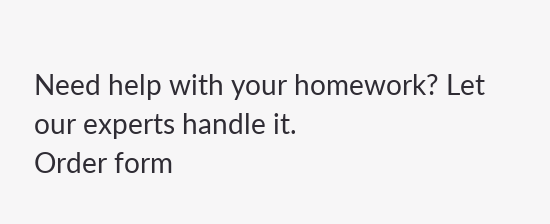Need help with your homework? Let our experts handle it.
Order form